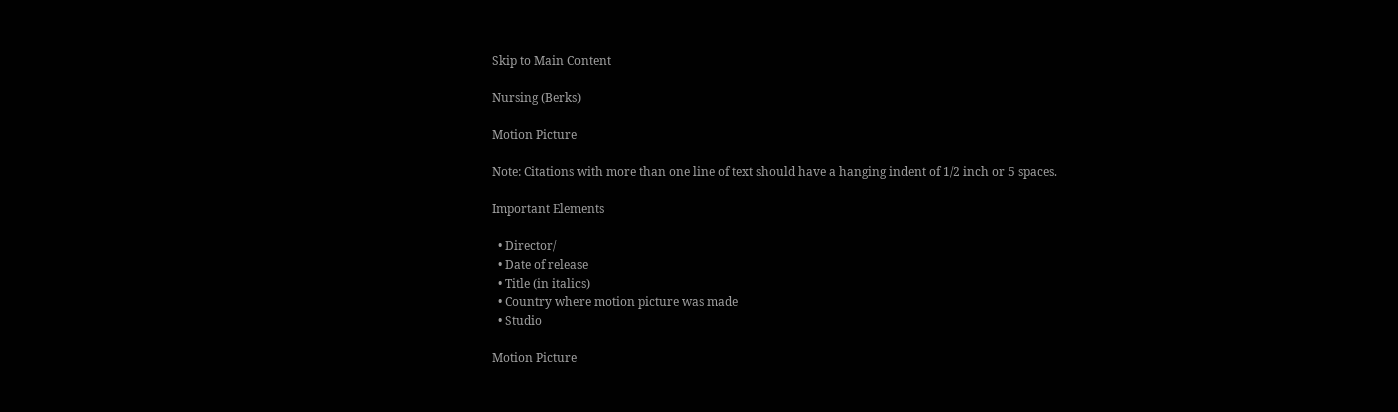Skip to Main Content

Nursing (Berks)

Motion Picture

Note: Citations with more than one line of text should have a hanging indent of 1/2 inch or 5 spaces.

Important Elements

  • Director/
  • Date of release
  • Title (in italics)
  • Country where motion picture was made
  • Studio

Motion Picture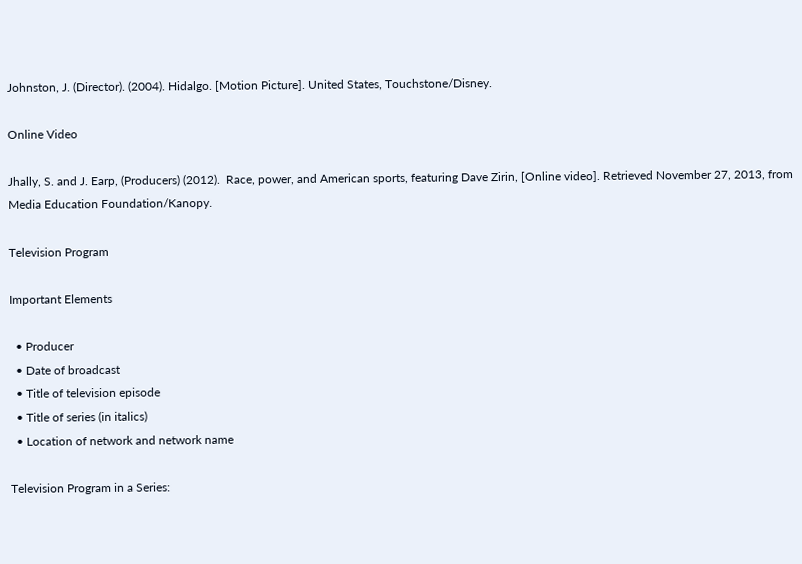Johnston, J. (Director). (2004). Hidalgo. [Motion Picture]. United States, Touchstone/Disney.

Online Video

Jhally, S. and J. Earp, (Producers) (2012).  Race, power, and American sports, featuring Dave Zirin, [Online video]. Retrieved November 27, 2013, from Media Education Foundation/Kanopy.

Television Program

Important Elements

  • Producer
  • Date of broadcast
  • Title of television episode
  • Title of series (in italics)
  • Location of network and network name

Television Program in a Series: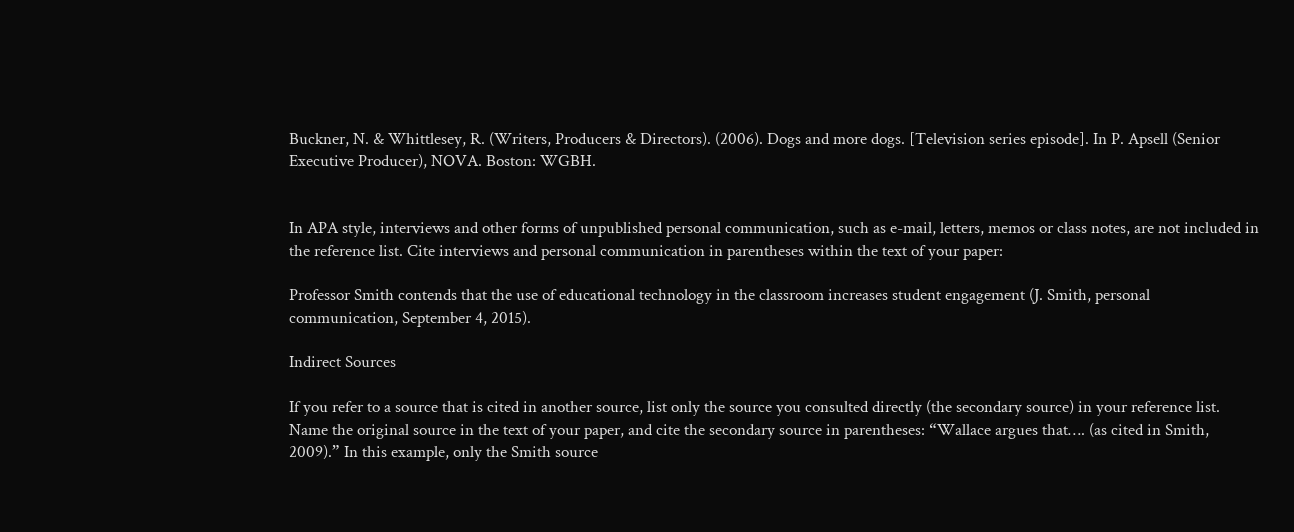Buckner, N. & Whittlesey, R. (Writers, Producers & Directors). (2006). Dogs and more dogs. [Television series episode]. In P. Apsell (Senior Executive Producer), NOVA. Boston: WGBH.


In APA style, interviews and other forms of unpublished personal communication, such as e-mail, letters, memos or class notes, are not included in the reference list. Cite interviews and personal communication in parentheses within the text of your paper:

Professor Smith contends that the use of educational technology in the classroom increases student engagement (J. Smith, personal communication, September 4, 2015).

Indirect Sources

If you refer to a source that is cited in another source, list only the source you consulted directly (the secondary source) in your reference list. Name the original source in the text of your paper, and cite the secondary source in parentheses: “Wallace argues that…. (as cited in Smith, 2009).” In this example, only the Smith source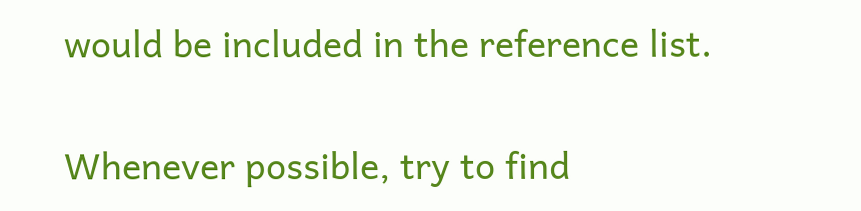would be included in the reference list.

Whenever possible, try to find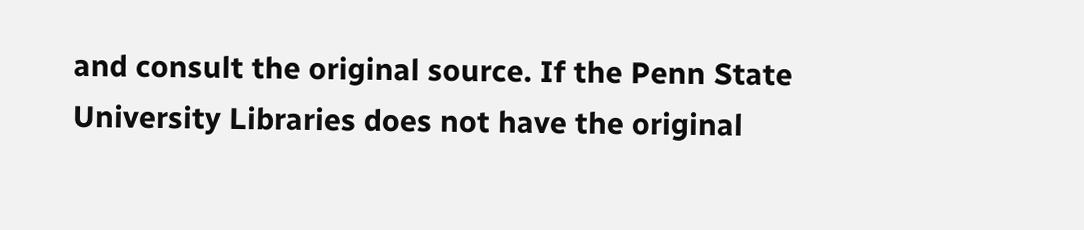and consult the original source. If the Penn State University Libraries does not have the original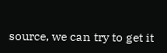source, we can try to get it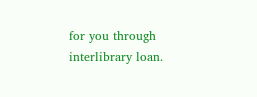for you through interlibrary loan.